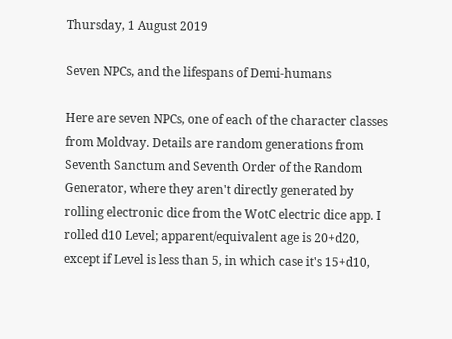Thursday, 1 August 2019

Seven NPCs, and the lifespans of Demi-humans

Here are seven NPCs, one of each of the character classes from Moldvay. Details are random generations from Seventh Sanctum and Seventh Order of the Random Generator, where they aren't directly generated by rolling electronic dice from the WotC electric dice app. I rolled d10 Level; apparent/equivalent age is 20+d20, except if Level is less than 5, in which case it's 15+d10,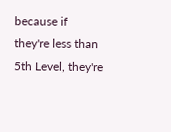because if they're less than 5th Level, they're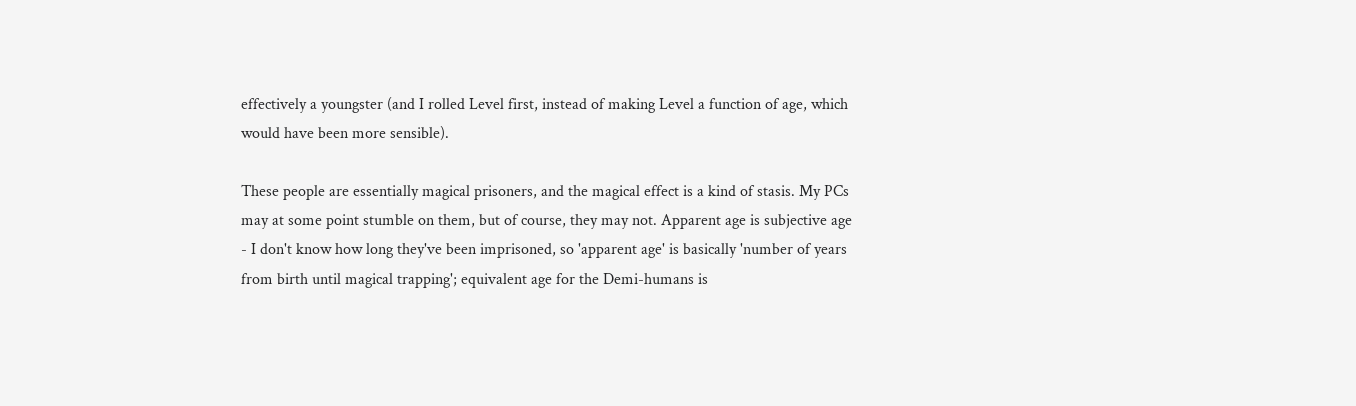effectively a youngster (and I rolled Level first, instead of making Level a function of age, which would have been more sensible).

These people are essentially magical prisoners, and the magical effect is a kind of stasis. My PCs may at some point stumble on them, but of course, they may not. Apparent age is subjective age - I don't know how long they've been imprisoned, so 'apparent age' is basically 'number of years from birth until magical trapping'; equivalent age for the Demi-humans is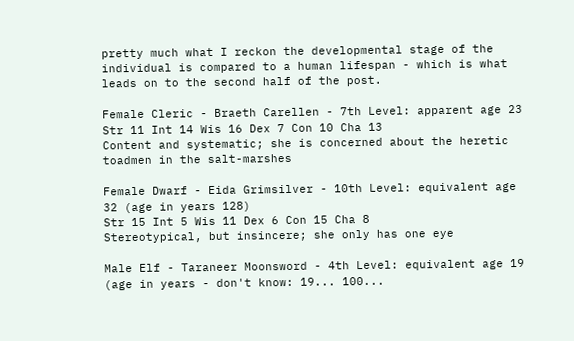pretty much what I reckon the developmental stage of the individual is compared to a human lifespan - which is what leads on to the second half of the post.

Female Cleric - Braeth Carellen - 7th Level: apparent age 23
Str 11 Int 14 Wis 16 Dex 7 Con 10 Cha 13
Content and systematic; she is concerned about the heretic toadmen in the salt-marshes

Female Dwarf - Eida Grimsilver - 10th Level: equivalent age 32 (age in years 128)
Str 15 Int 5 Wis 11 Dex 6 Con 15 Cha 8
Stereotypical, but insincere; she only has one eye

Male Elf - Taraneer Moonsword - 4th Level: equivalent age 19 (age in years - don't know: 19... 100...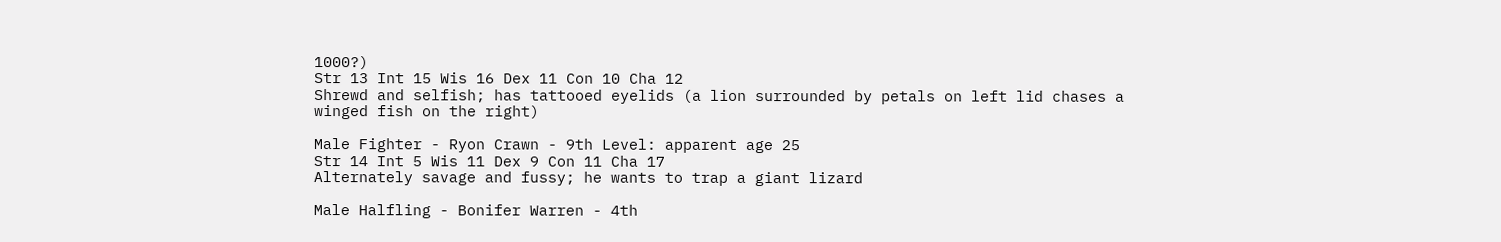1000?)
Str 13 Int 15 Wis 16 Dex 11 Con 10 Cha 12
Shrewd and selfish; has tattooed eyelids (a lion surrounded by petals on left lid chases a winged fish on the right)

Male Fighter - Ryon Crawn - 9th Level: apparent age 25
Str 14 Int 5 Wis 11 Dex 9 Con 11 Cha 17
Alternately savage and fussy; he wants to trap a giant lizard

Male Halfling - Bonifer Warren - 4th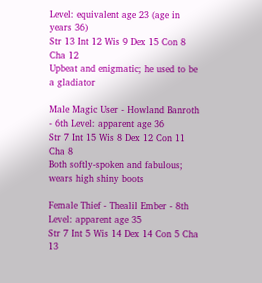Level: equivalent age 23 (age in years 36)
Str 13 Int 12 Wis 9 Dex 15 Con 8 Cha 12
Upbeat and enigmatic; he used to be a gladiator

Male Magic User - Howland Banroth - 6th Level: apparent age 36
Str 7 Int 15 Wis 8 Dex 12 Con 11 Cha 8
Both softly-spoken and fabulous; wears high shiny boots

Female Thief - Thealil Ember - 8th Level: apparent age 35
Str 7 Int 5 Wis 14 Dex 14 Con 5 Cha 13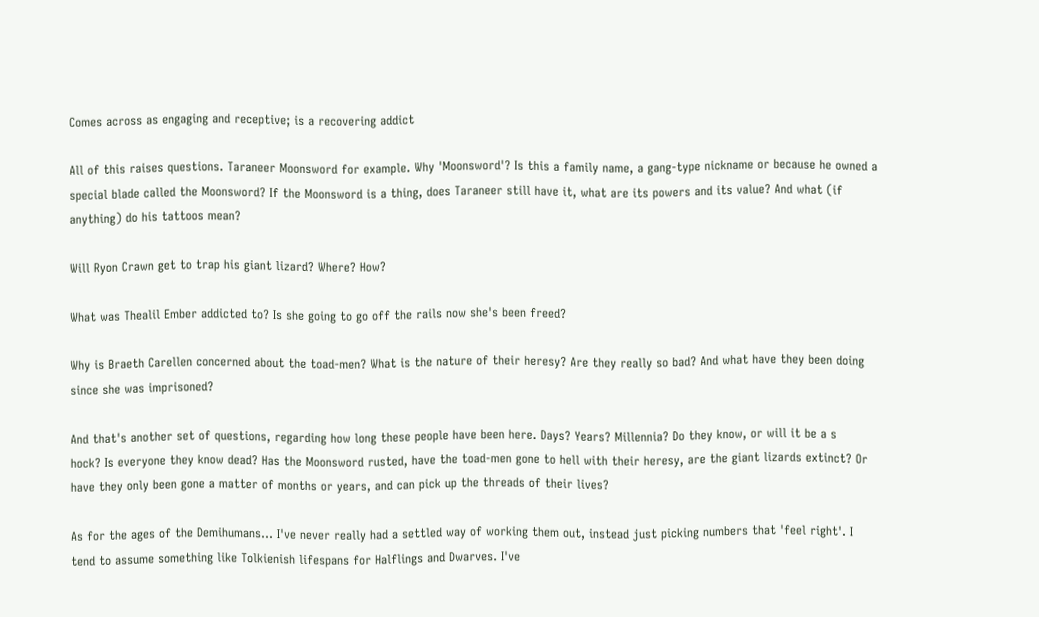Comes across as engaging and receptive; is a recovering addict

All of this raises questions. Taraneer Moonsword for example. Why 'Moonsword'? Is this a family name, a gang-type nickname or because he owned a special blade called the Moonsword? If the Moonsword is a thing, does Taraneer still have it, what are its powers and its value? And what (if anything) do his tattoos mean?

Will Ryon Crawn get to trap his giant lizard? Where? How?

What was Thealil Ember addicted to? Is she going to go off the rails now she's been freed?

Why is Braeth Carellen concerned about the toad-men? What is the nature of their heresy? Are they really so bad? And what have they been doing since she was imprisoned?

And that's another set of questions, regarding how long these people have been here. Days? Years? Millennia? Do they know, or will it be a s
hock? Is everyone they know dead? Has the Moonsword rusted, have the toad-men gone to hell with their heresy, are the giant lizards extinct? Or have they only been gone a matter of months or years, and can pick up the threads of their lives?

As for the ages of the Demihumans... I've never really had a settled way of working them out, instead just picking numbers that 'feel right'. I tend to assume something like Tolkienish lifespans for Halflings and Dwarves. I've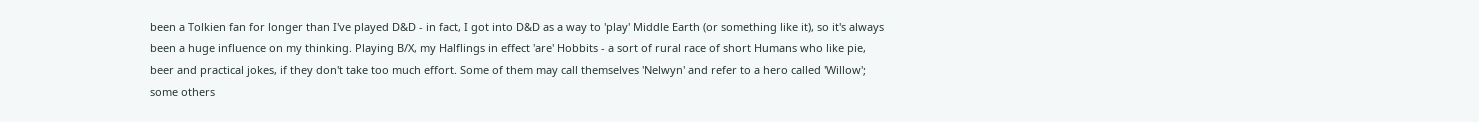been a Tolkien fan for longer than I've played D&D - in fact, I got into D&D as a way to 'play' Middle Earth (or something like it), so it's always been a huge influence on my thinking. Playing B/X, my Halflings in effect 'are' Hobbits - a sort of rural race of short Humans who like pie, beer and practical jokes, if they don't take too much effort. Some of them may call themselves 'Nelwyn' and refer to a hero called 'Willow'; some others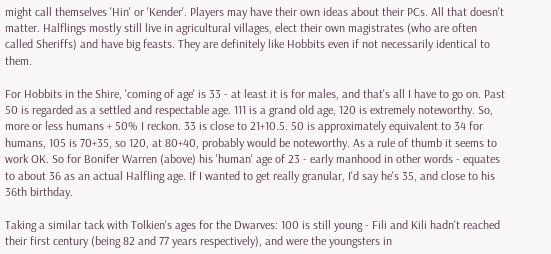might call themselves 'Hin' or 'Kender'. Players may have their own ideas about their PCs. All that doesn't matter. Halflings mostly still live in agricultural villages, elect their own magistrates (who are often called Sheriffs) and have big feasts. They are definitely like Hobbits even if not necessarily identical to them.

For Hobbits in the Shire, 'coming of age' is 33 - at least it is for males, and that's all I have to go on. Past 50 is regarded as a settled and respectable age. 111 is a grand old age, 120 is extremely noteworthy. So, more or less humans + 50% I reckon. 33 is close to 21+10.5. 50 is approximately equivalent to 34 for humans, 105 is 70+35, so 120, at 80+40, probably would be noteworthy. As a rule of thumb it seems to work OK. So for Bonifer Warren (above) his 'human' age of 23 - early manhood in other words - equates to about 36 as an actual Halfling age. If I wanted to get really granular, I'd say he's 35, and close to his 36th birthday.

Taking a similar tack with Tolkien's ages for the Dwarves: 100 is still young - Fili and Kili hadn't reached their first century (being 82 and 77 years respectively), and were the youngsters in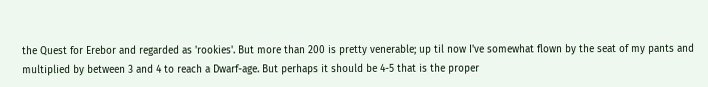the Quest for Erebor and regarded as 'rookies'. But more than 200 is pretty venerable; up til now I've somewhat flown by the seat of my pants and multiplied by between 3 and 4 to reach a Dwarf-age. But perhaps it should be 4-5 that is the proper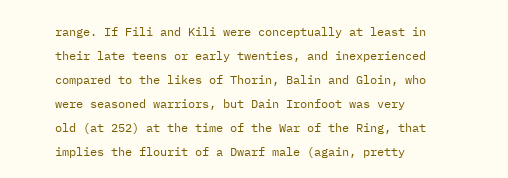range. If Fili and Kili were conceptually at least in their late teens or early twenties, and inexperienced compared to the likes of Thorin, Balin and Gloin, who were seasoned warriors, but Dain Ironfoot was very old (at 252) at the time of the War of the Ring, that implies the flourit of a Dwarf male (again, pretty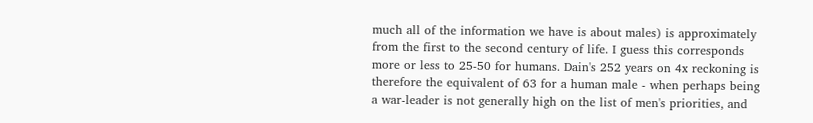much all of the information we have is about males) is approximately from the first to the second century of life. I guess this corresponds more or less to 25-50 for humans. Dain's 252 years on 4x reckoning is therefore the equivalent of 63 for a human male - when perhaps being a war-leader is not generally high on the list of men's priorities, and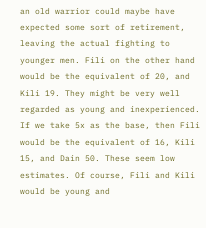an old warrior could maybe have expected some sort of retirement, leaving the actual fighting to younger men. Fili on the other hand would be the equivalent of 20, and Kili 19. They might be very well regarded as young and inexperienced. If we take 5x as the base, then Fili would be the equivalent of 16, Kili 15, and Dain 50. These seem low estimates. Of course, Fili and Kili would be young and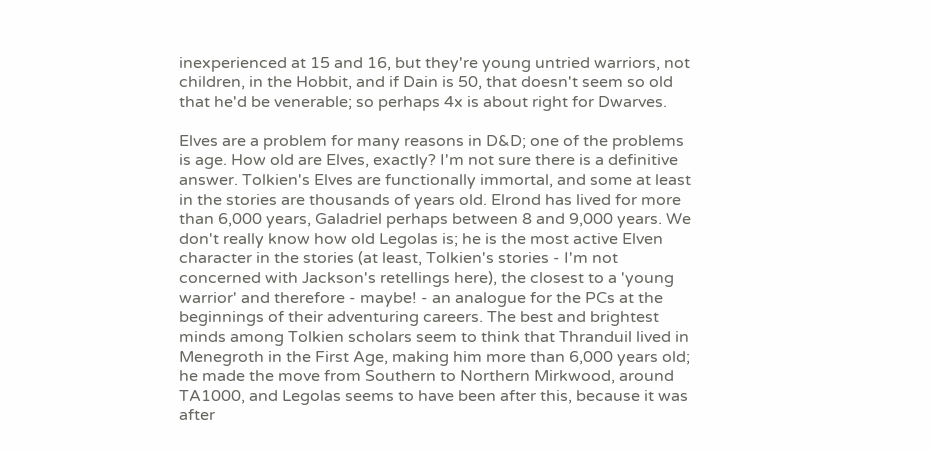inexperienced at 15 and 16, but they're young untried warriors, not children, in the Hobbit, and if Dain is 50, that doesn't seem so old that he'd be venerable; so perhaps 4x is about right for Dwarves.

Elves are a problem for many reasons in D&D; one of the problems is age. How old are Elves, exactly? I'm not sure there is a definitive answer. Tolkien's Elves are functionally immortal, and some at least in the stories are thousands of years old. Elrond has lived for more than 6,000 years, Galadriel perhaps between 8 and 9,000 years. We don't really know how old Legolas is; he is the most active Elven character in the stories (at least, Tolkien's stories - I'm not concerned with Jackson's retellings here), the closest to a 'young warrior' and therefore - maybe! - an analogue for the PCs at the beginnings of their adventuring careers. The best and brightest minds among Tolkien scholars seem to think that Thranduil lived in Menegroth in the First Age, making him more than 6,000 years old; he made the move from Southern to Northern Mirkwood, around TA1000, and Legolas seems to have been after this, because it was after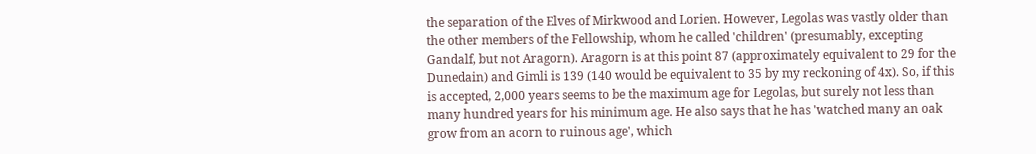the separation of the Elves of Mirkwood and Lorien. However, Legolas was vastly older than the other members of the Fellowship, whom he called 'children' (presumably, excepting Gandalf, but not Aragorn). Aragorn is at this point 87 (approximately equivalent to 29 for the Dunedain) and Gimli is 139 (140 would be equivalent to 35 by my reckoning of 4x). So, if this is accepted, 2,000 years seems to be the maximum age for Legolas, but surely not less than many hundred years for his minimum age. He also says that he has 'watched many an oak grow from an acorn to ruinous age', which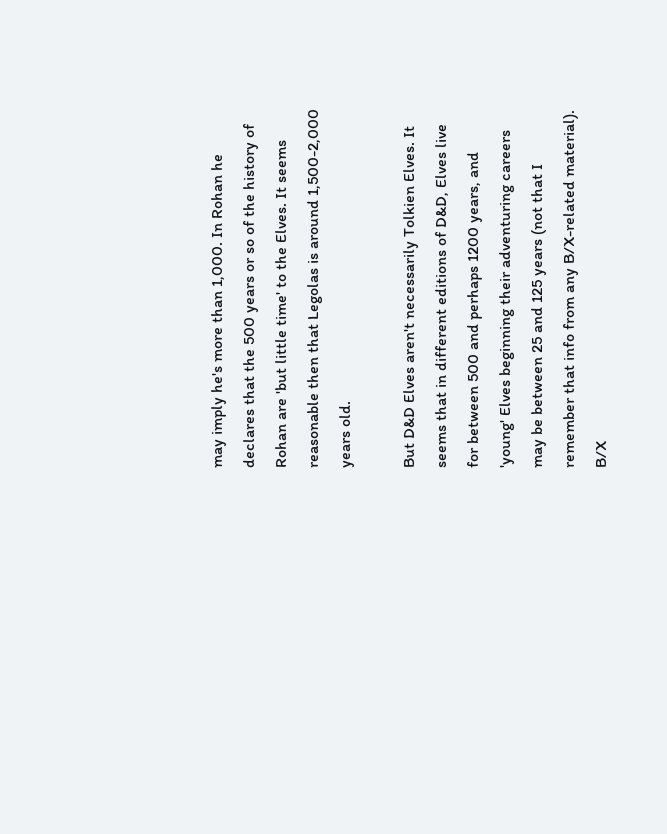may imply he's more than 1,000. In Rohan he declares that the 500 years or so of the history of Rohan are 'but little time' to the Elves. It seems reasonable then that Legolas is around 1,500-2,000 years old.

But D&D Elves aren't necessarily Tolkien Elves. It seems that in different editions of D&D, Elves live for between 500 and perhaps 1200 years, and 'young' Elves beginning their adventuring careers may be between 25 and 125 years (not that I remember that info from any B/X-related material). B/X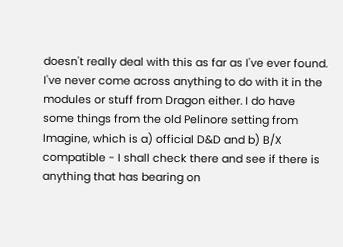doesn't really deal with this as far as I've ever found. I've never come across anything to do with it in the modules or stuff from Dragon either. I do have some things from the old Pelinore setting from Imagine, which is a) official D&D and b) B/X compatible - I shall check there and see if there is anything that has bearing on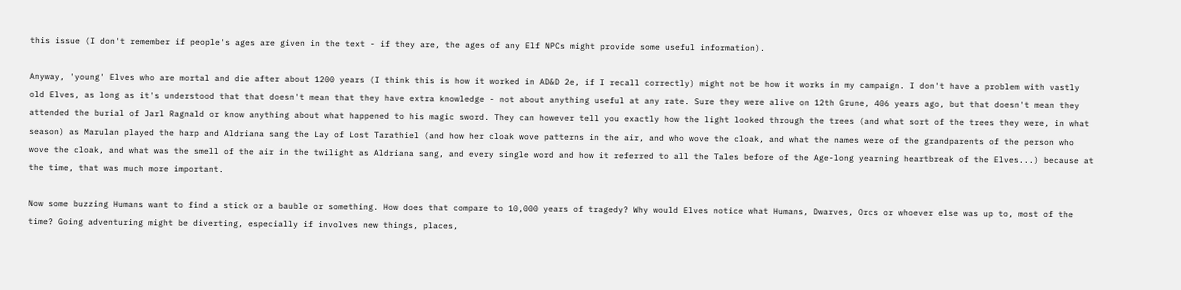this issue (I don't remember if people's ages are given in the text - if they are, the ages of any Elf NPCs might provide some useful information).

Anyway, 'young' Elves who are mortal and die after about 1200 years (I think this is how it worked in AD&D 2e, if I recall correctly) might not be how it works in my campaign. I don't have a problem with vastly old Elves, as long as it's understood that that doesn't mean that they have extra knowledge - not about anything useful at any rate. Sure they were alive on 12th Grune, 406 years ago, but that doesn't mean they attended the burial of Jarl Ragnald or know anything about what happened to his magic sword. They can however tell you exactly how the light looked through the trees (and what sort of the trees they were, in what season) as Marulan played the harp and Aldriana sang the Lay of Lost Tarathiel (and how her cloak wove patterns in the air, and who wove the cloak, and what the names were of the grandparents of the person who wove the cloak, and what was the smell of the air in the twilight as Aldriana sang, and every single word and how it referred to all the Tales before of the Age-long yearning heartbreak of the Elves...) because at the time, that was much more important.

Now some buzzing Humans want to find a stick or a bauble or something. How does that compare to 10,000 years of tragedy? Why would Elves notice what Humans, Dwarves, Orcs or whoever else was up to, most of the time? Going adventuring might be diverting, especially if involves new things, places,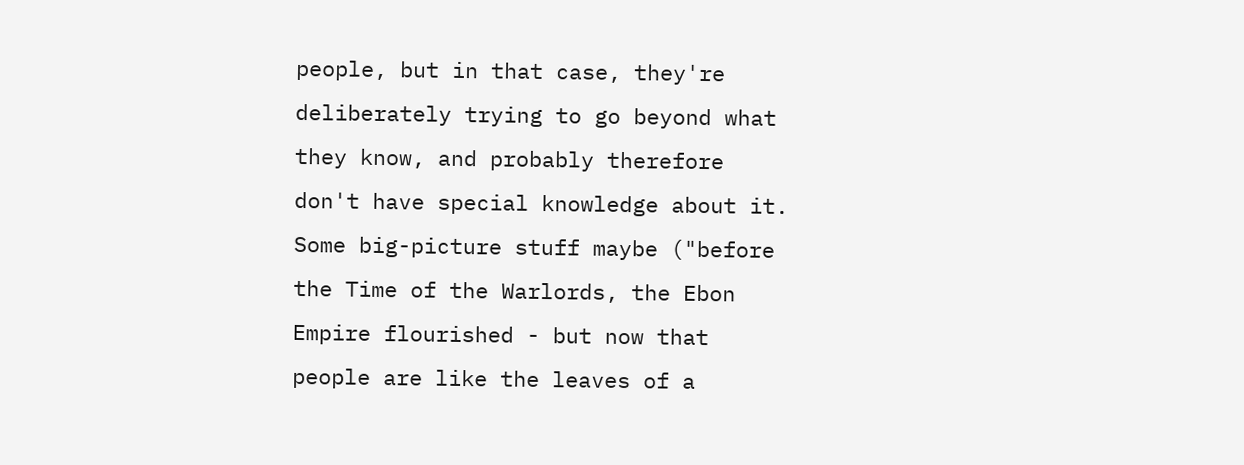people, but in that case, they're deliberately trying to go beyond what they know, and probably therefore don't have special knowledge about it. Some big-picture stuff maybe ("before the Time of the Warlords, the Ebon Empire flourished - but now that people are like the leaves of a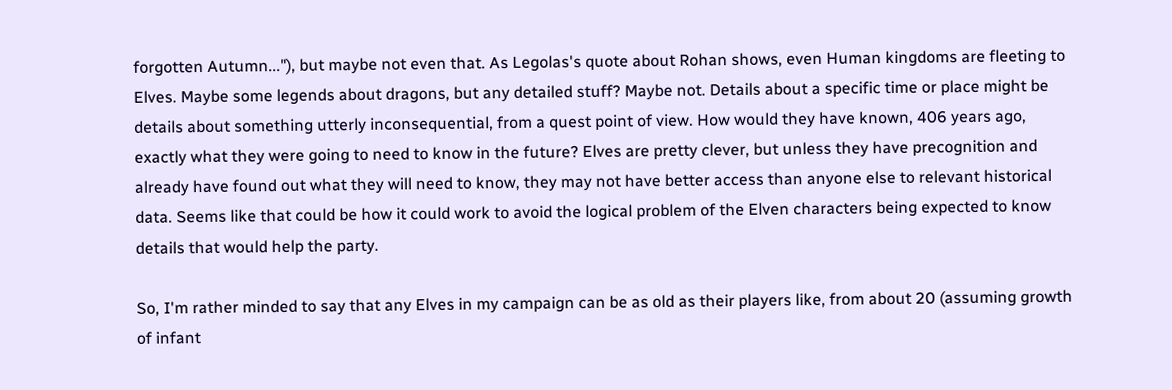forgotten Autumn..."), but maybe not even that. As Legolas's quote about Rohan shows, even Human kingdoms are fleeting to Elves. Maybe some legends about dragons, but any detailed stuff? Maybe not. Details about a specific time or place might be details about something utterly inconsequential, from a quest point of view. How would they have known, 406 years ago, exactly what they were going to need to know in the future? Elves are pretty clever, but unless they have precognition and already have found out what they will need to know, they may not have better access than anyone else to relevant historical data. Seems like that could be how it could work to avoid the logical problem of the Elven characters being expected to know details that would help the party.

So, I'm rather minded to say that any Elves in my campaign can be as old as their players like, from about 20 (assuming growth of infant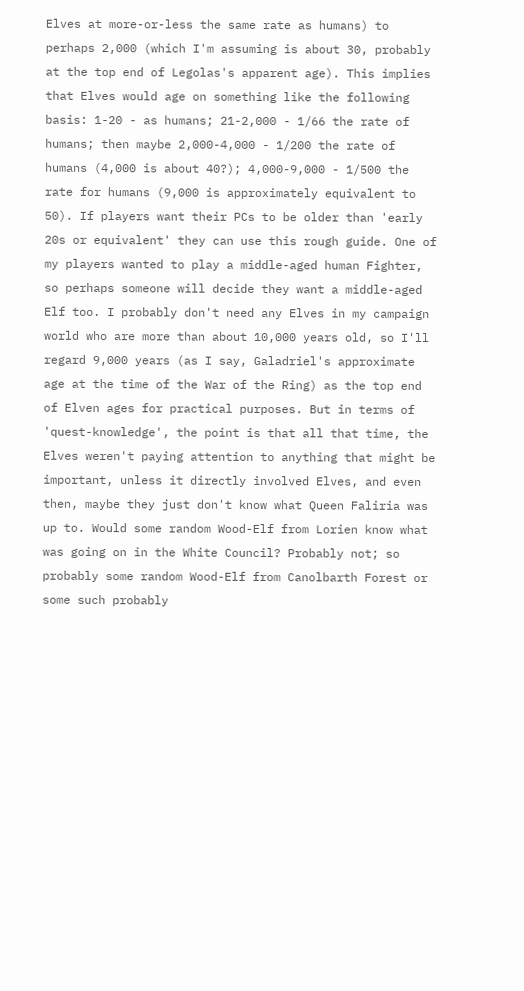Elves at more-or-less the same rate as humans) to perhaps 2,000 (which I'm assuming is about 30, probably at the top end of Legolas's apparent age). This implies that Elves would age on something like the following basis: 1-20 - as humans; 21-2,000 - 1/66 the rate of humans; then maybe 2,000-4,000 - 1/200 the rate of humans (4,000 is about 40?); 4,000-9,000 - 1/500 the rate for humans (9,000 is approximately equivalent to 50). If players want their PCs to be older than 'early 20s or equivalent' they can use this rough guide. One of my players wanted to play a middle-aged human Fighter, so perhaps someone will decide they want a middle-aged Elf too. I probably don't need any Elves in my campaign world who are more than about 10,000 years old, so I'll regard 9,000 years (as I say, Galadriel's approximate age at the time of the War of the Ring) as the top end of Elven ages for practical purposes. But in terms of 'quest-knowledge', the point is that all that time, the Elves weren't paying attention to anything that might be important, unless it directly involved Elves, and even then, maybe they just don't know what Queen Faliria was up to. Would some random Wood-Elf from Lorien know what was going on in the White Council? Probably not; so probably some random Wood-Elf from Canolbarth Forest or some such probably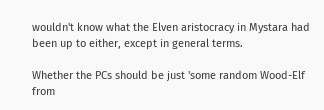wouldn't know what the Elven aristocracy in Mystara had been up to either, except in general terms.

Whether the PCs should be just 'some random Wood-Elf from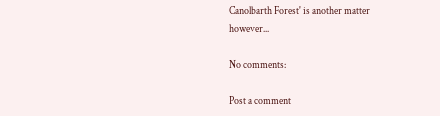Canolbarth Forest' is another matter however...

No comments:

Post a comment